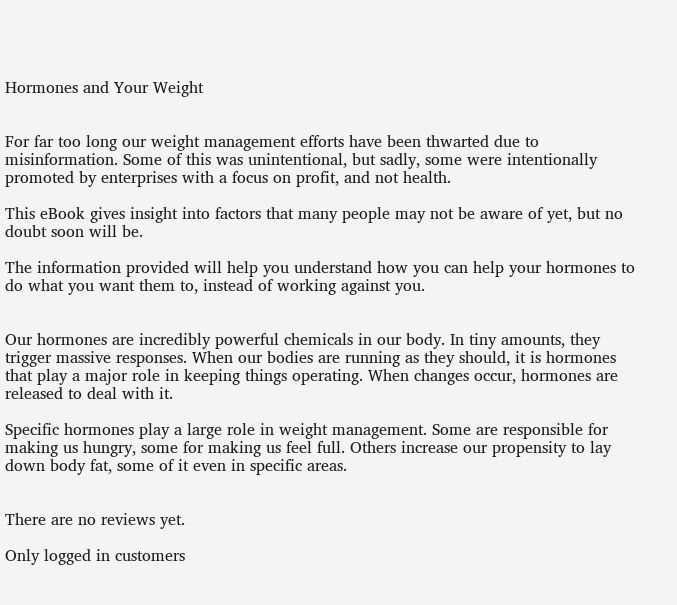Hormones and Your Weight


For far too long our weight management efforts have been thwarted due to misinformation. Some of this was unintentional, but sadly, some were intentionally promoted by enterprises with a focus on profit, and not health.

This eBook gives insight into factors that many people may not be aware of yet, but no doubt soon will be.

The information provided will help you understand how you can help your hormones to do what you want them to, instead of working against you.


Our hormones are incredibly powerful chemicals in our body. In tiny amounts, they trigger massive responses. When our bodies are running as they should, it is hormones that play a major role in keeping things operating. When changes occur, hormones are released to deal with it.

Specific hormones play a large role in weight management. Some are responsible for making us hungry, some for making us feel full. Others increase our propensity to lay down body fat, some of it even in specific areas.


There are no reviews yet.

Only logged in customers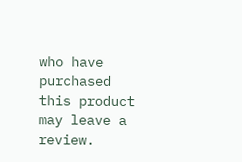who have purchased this product may leave a review.